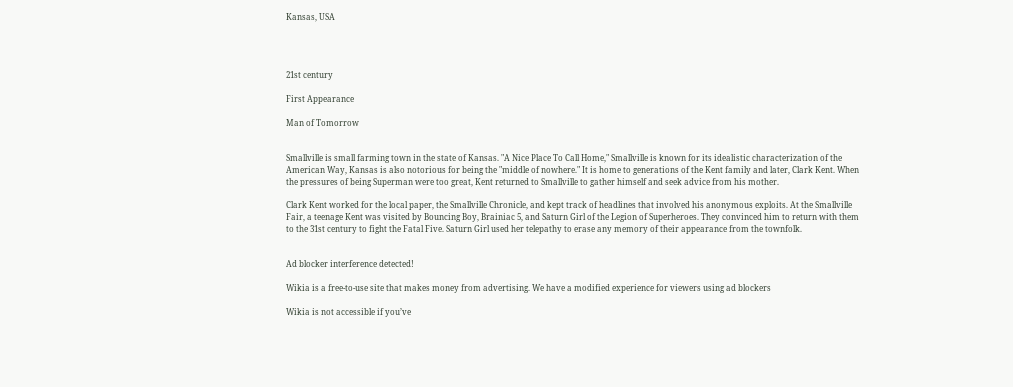Kansas, USA




21st century

First Appearance

Man of Tomorrow


Smallville is small farming town in the state of Kansas. "A Nice Place To Call Home," Smallville is known for its idealistic characterization of the American Way, Kansas is also notorious for being the "middle of nowhere." It is home to generations of the Kent family and later, Clark Kent. When the pressures of being Superman were too great, Kent returned to Smallville to gather himself and seek advice from his mother.

Clark Kent worked for the local paper, the Smallville Chronicle, and kept track of headlines that involved his anonymous exploits. At the Smallville Fair, a teenage Kent was visited by Bouncing Boy, Brainiac 5, and Saturn Girl of the Legion of Superheroes. They convinced him to return with them to the 31st century to fight the Fatal Five. Saturn Girl used her telepathy to erase any memory of their appearance from the townfolk.


Ad blocker interference detected!

Wikia is a free-to-use site that makes money from advertising. We have a modified experience for viewers using ad blockers

Wikia is not accessible if you’ve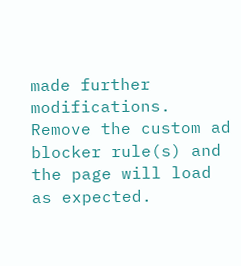made further modifications. Remove the custom ad blocker rule(s) and the page will load as expected.